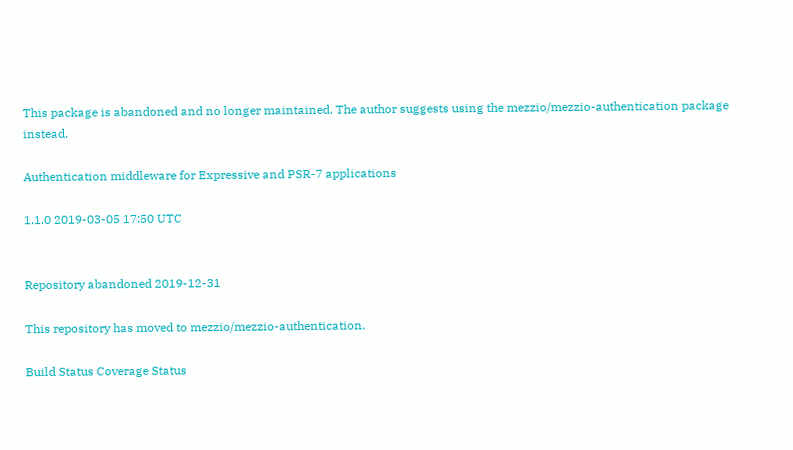This package is abandoned and no longer maintained. The author suggests using the mezzio/mezzio-authentication package instead.

Authentication middleware for Expressive and PSR-7 applications

1.1.0 2019-03-05 17:50 UTC


Repository abandoned 2019-12-31

This repository has moved to mezzio/mezzio-authentication.

Build Status Coverage Status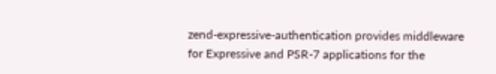zend-expressive-authentication provides middleware for Expressive and PSR-7 applications for the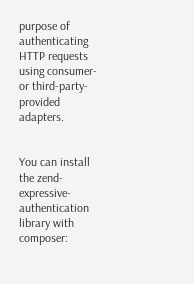purpose of authenticating HTTP requests using consumer- or third-party-provided adapters.


You can install the zend-expressive-authentication library with composer: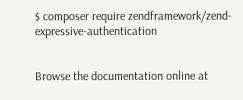$ composer require zendframework/zend-expressive-authentication


Browse the documentation online at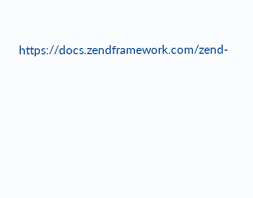https://docs.zendframework.com/zend-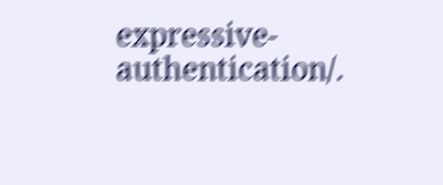expressive-authentication/.